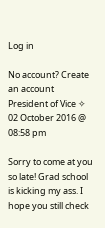Log in

No account? Create an account
President of Vice ✧
02 October 2016 @ 08:58 pm

Sorry to come at you so late! Grad school is kicking my ass. I hope you still check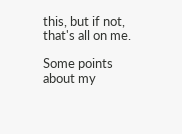this, but if not, that's all on me.

Some points about my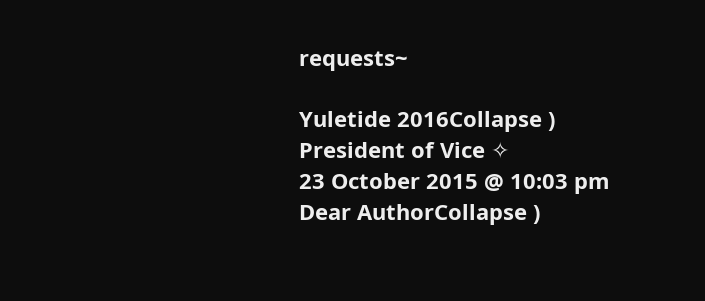requests~

Yuletide 2016Collapse )
President of Vice ✧
23 October 2015 @ 10:03 pm
Dear AuthorCollapse )